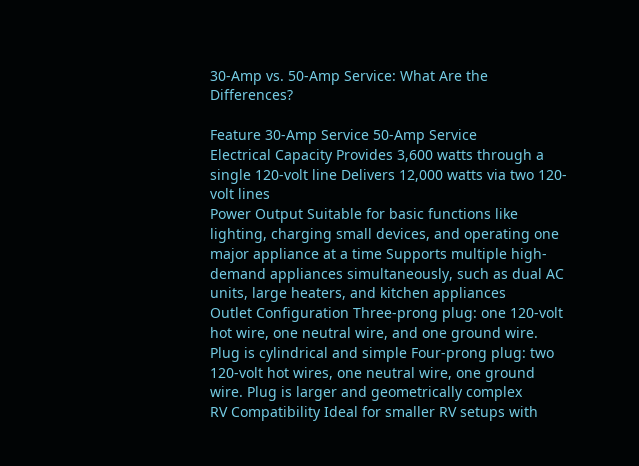30-Amp vs. 50-Amp Service: What Are the Differences?

Feature 30-Amp Service 50-Amp Service
Electrical Capacity Provides 3,600 watts through a single 120-volt line Delivers 12,000 watts via two 120-volt lines
Power Output Suitable for basic functions like lighting, charging small devices, and operating one major appliance at a time Supports multiple high-demand appliances simultaneously, such as dual AC units, large heaters, and kitchen appliances
Outlet Configuration Three-prong plug: one 120-volt hot wire, one neutral wire, and one ground wire. Plug is cylindrical and simple Four-prong plug: two 120-volt hot wires, one neutral wire, one ground wire. Plug is larger and geometrically complex
RV Compatibility Ideal for smaller RV setups with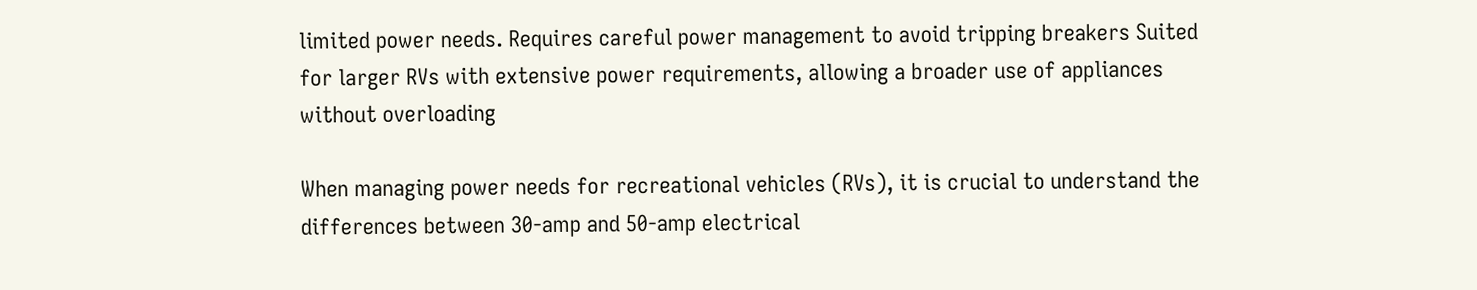limited power needs. Requires careful power management to avoid tripping breakers Suited for larger RVs with extensive power requirements, allowing a broader use of appliances without overloading

When managing power needs for recreational vehicles (RVs), it is crucial to understand the differences between 30-amp and 50-amp electrical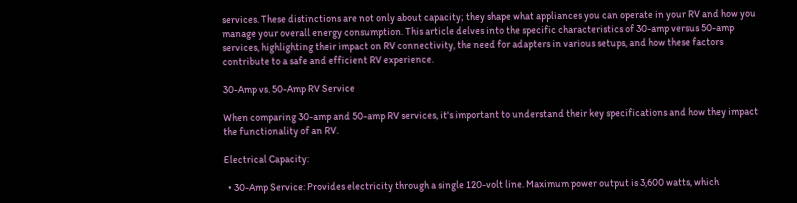services. These distinctions are not only about capacity; they shape what appliances you can operate in your RV and how you manage your overall energy consumption. This article delves into the specific characteristics of 30-amp versus 50-amp services, highlighting their impact on RV connectivity, the need for adapters in various setups, and how these factors contribute to a safe and efficient RV experience.

30-Amp vs. 50-Amp RV Service

When comparing 30-amp and 50-amp RV services, it's important to understand their key specifications and how they impact the functionality of an RV.

Electrical Capacity:

  • 30-Amp Service: Provides electricity through a single 120-volt line. Maximum power output is 3,600 watts, which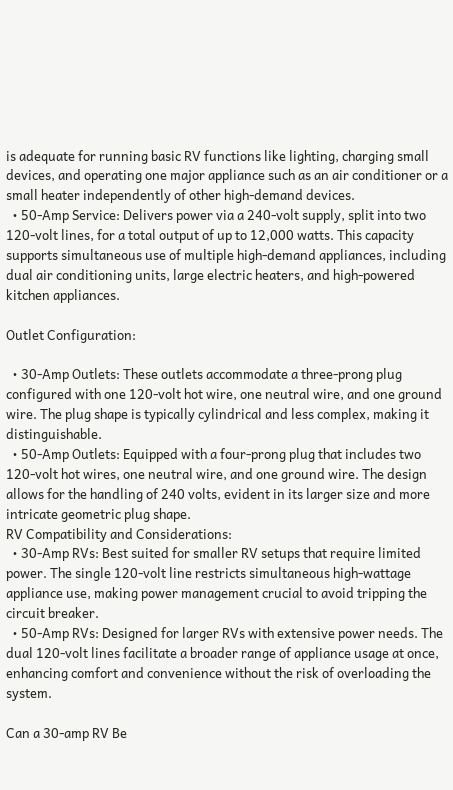is adequate for running basic RV functions like lighting, charging small devices, and operating one major appliance such as an air conditioner or a small heater independently of other high-demand devices.
  • 50-Amp Service: Delivers power via a 240-volt supply, split into two 120-volt lines, for a total output of up to 12,000 watts. This capacity supports simultaneous use of multiple high-demand appliances, including dual air conditioning units, large electric heaters, and high-powered kitchen appliances.

Outlet Configuration:

  • 30-Amp Outlets: These outlets accommodate a three-prong plug configured with one 120-volt hot wire, one neutral wire, and one ground wire. The plug shape is typically cylindrical and less complex, making it distinguishable.
  • 50-Amp Outlets: Equipped with a four-prong plug that includes two 120-volt hot wires, one neutral wire, and one ground wire. The design allows for the handling of 240 volts, evident in its larger size and more intricate geometric plug shape.
RV Compatibility and Considerations:
  • 30-Amp RVs: Best suited for smaller RV setups that require limited power. The single 120-volt line restricts simultaneous high-wattage appliance use, making power management crucial to avoid tripping the circuit breaker.
  • 50-Amp RVs: Designed for larger RVs with extensive power needs. The dual 120-volt lines facilitate a broader range of appliance usage at once, enhancing comfort and convenience without the risk of overloading the system.

Can a 30-amp RV Be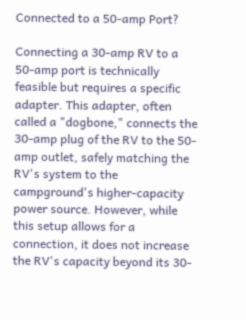Connected to a 50-amp Port?

Connecting a 30-amp RV to a 50-amp port is technically feasible but requires a specific adapter. This adapter, often called a "dogbone," connects the 30-amp plug of the RV to the 50-amp outlet, safely matching the RV's system to the campground's higher-capacity power source. However, while this setup allows for a connection, it does not increase the RV's capacity beyond its 30-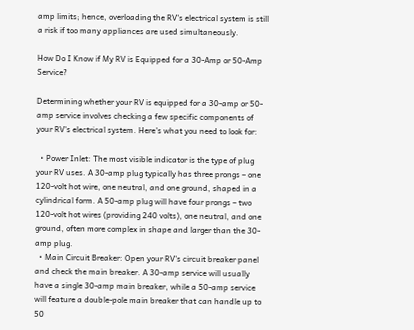amp limits; hence, overloading the RV's electrical system is still a risk if too many appliances are used simultaneously.

How Do I Know if My RV is Equipped for a 30-Amp or 50-Amp Service?

Determining whether your RV is equipped for a 30-amp or 50-amp service involves checking a few specific components of your RV's electrical system. Here's what you need to look for:

  • Power Inlet: The most visible indicator is the type of plug your RV uses. A 30-amp plug typically has three prongs – one 120-volt hot wire, one neutral, and one ground, shaped in a cylindrical form. A 50-amp plug will have four prongs – two 120-volt hot wires (providing 240 volts), one neutral, and one ground, often more complex in shape and larger than the 30-amp plug.
  • Main Circuit Breaker: Open your RV's circuit breaker panel and check the main breaker. A 30-amp service will usually have a single 30-amp main breaker, while a 50-amp service will feature a double-pole main breaker that can handle up to 50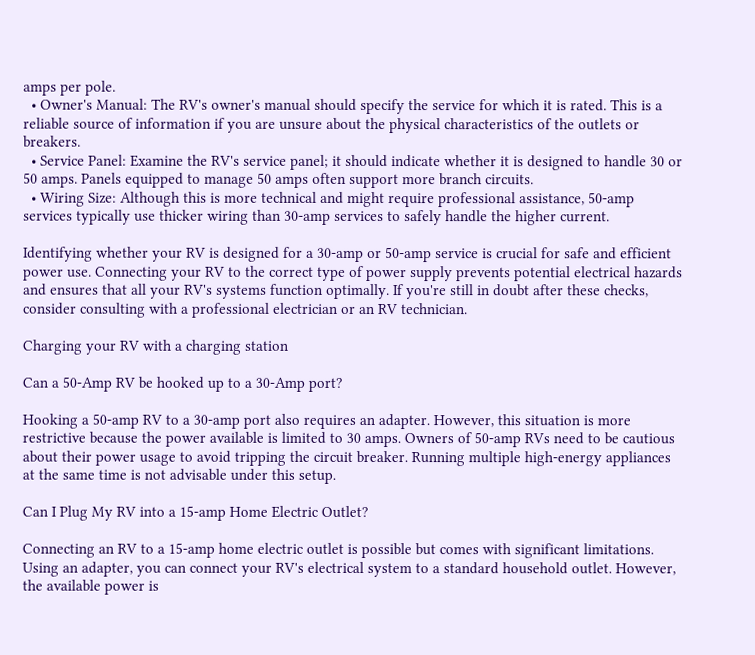amps per pole.
  • Owner's Manual: The RV's owner's manual should specify the service for which it is rated. This is a reliable source of information if you are unsure about the physical characteristics of the outlets or breakers.
  • Service Panel: Examine the RV's service panel; it should indicate whether it is designed to handle 30 or 50 amps. Panels equipped to manage 50 amps often support more branch circuits.
  • Wiring Size: Although this is more technical and might require professional assistance, 50-amp services typically use thicker wiring than 30-amp services to safely handle the higher current.

Identifying whether your RV is designed for a 30-amp or 50-amp service is crucial for safe and efficient power use. Connecting your RV to the correct type of power supply prevents potential electrical hazards and ensures that all your RV's systems function optimally. If you're still in doubt after these checks, consider consulting with a professional electrician or an RV technician.

Charging your RV with a charging station

Can a 50-Amp RV be hooked up to a 30-Amp port?

Hooking a 50-amp RV to a 30-amp port also requires an adapter. However, this situation is more restrictive because the power available is limited to 30 amps. Owners of 50-amp RVs need to be cautious about their power usage to avoid tripping the circuit breaker. Running multiple high-energy appliances at the same time is not advisable under this setup.

Can I Plug My RV into a 15-amp Home Electric Outlet?

Connecting an RV to a 15-amp home electric outlet is possible but comes with significant limitations. Using an adapter, you can connect your RV's electrical system to a standard household outlet. However, the available power is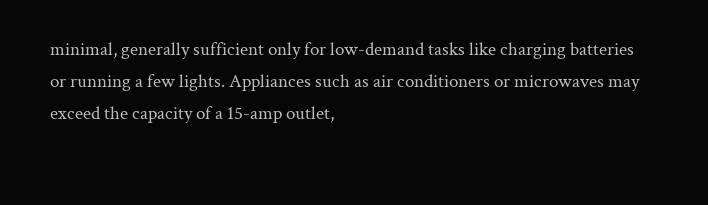minimal, generally sufficient only for low-demand tasks like charging batteries or running a few lights. Appliances such as air conditioners or microwaves may exceed the capacity of a 15-amp outlet,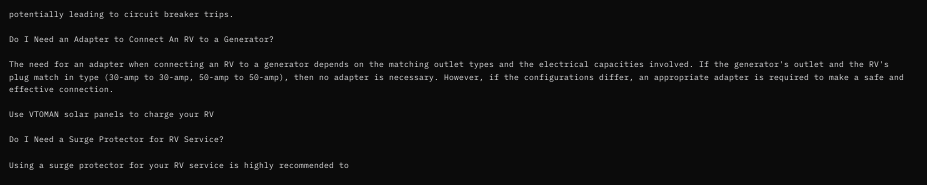potentially leading to circuit breaker trips.

Do I Need an Adapter to Connect An RV to a Generator?

The need for an adapter when connecting an RV to a generator depends on the matching outlet types and the electrical capacities involved. If the generator's outlet and the RV's plug match in type (30-amp to 30-amp, 50-amp to 50-amp), then no adapter is necessary. However, if the configurations differ, an appropriate adapter is required to make a safe and effective connection.

Use VTOMAN solar panels to charge your RV

Do I Need a Surge Protector for RV Service?

Using a surge protector for your RV service is highly recommended to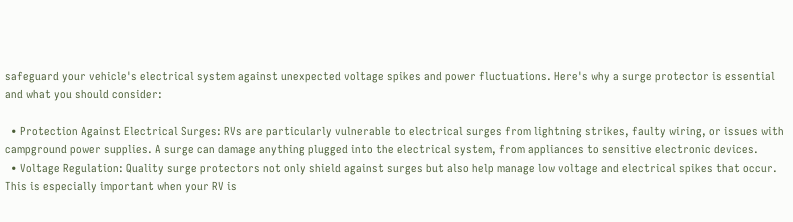safeguard your vehicle's electrical system against unexpected voltage spikes and power fluctuations. Here's why a surge protector is essential and what you should consider:

  • Protection Against Electrical Surges: RVs are particularly vulnerable to electrical surges from lightning strikes, faulty wiring, or issues with campground power supplies. A surge can damage anything plugged into the electrical system, from appliances to sensitive electronic devices.
  • Voltage Regulation: Quality surge protectors not only shield against surges but also help manage low voltage and electrical spikes that occur. This is especially important when your RV is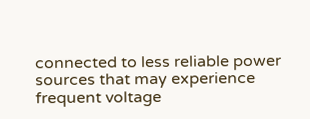connected to less reliable power sources that may experience frequent voltage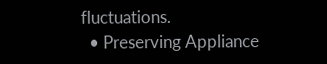fluctuations.
  • Preserving Appliance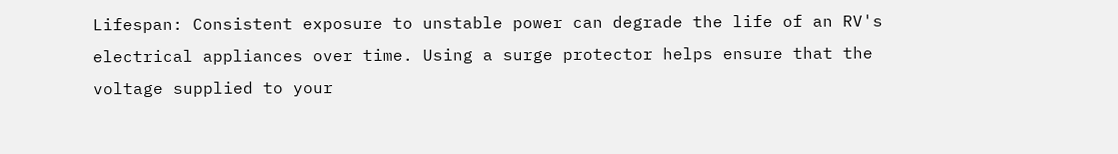Lifespan: Consistent exposure to unstable power can degrade the life of an RV's electrical appliances over time. Using a surge protector helps ensure that the voltage supplied to your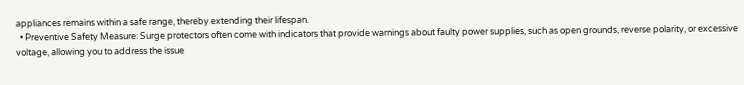appliances remains within a safe range, thereby extending their lifespan.
  • Preventive Safety Measure: Surge protectors often come with indicators that provide warnings about faulty power supplies, such as open grounds, reverse polarity, or excessive voltage, allowing you to address the issue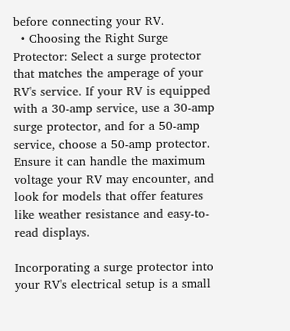before connecting your RV.
  • Choosing the Right Surge Protector: Select a surge protector that matches the amperage of your RV's service. If your RV is equipped with a 30-amp service, use a 30-amp surge protector, and for a 50-amp service, choose a 50-amp protector. Ensure it can handle the maximum voltage your RV may encounter, and look for models that offer features like weather resistance and easy-to-read displays.

Incorporating a surge protector into your RV's electrical setup is a small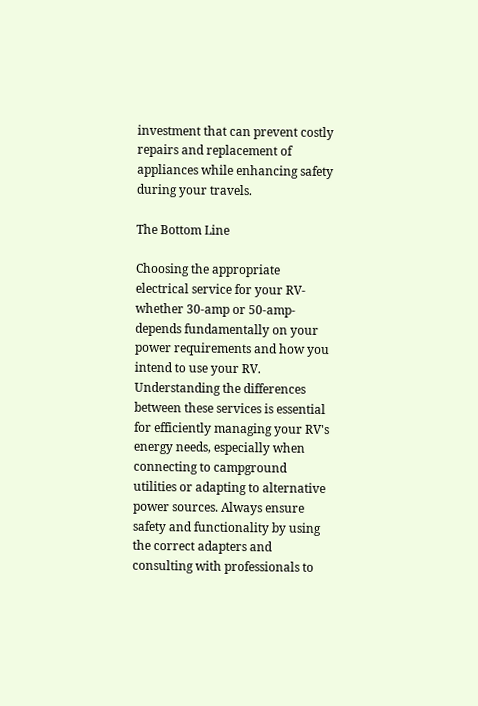investment that can prevent costly repairs and replacement of appliances while enhancing safety during your travels.

The Bottom Line

Choosing the appropriate electrical service for your RV-whether 30-amp or 50-amp-depends fundamentally on your power requirements and how you intend to use your RV. Understanding the differences between these services is essential for efficiently managing your RV's energy needs, especially when connecting to campground utilities or adapting to alternative power sources. Always ensure safety and functionality by using the correct adapters and consulting with professionals to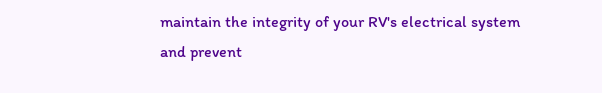maintain the integrity of your RV's electrical system and prevent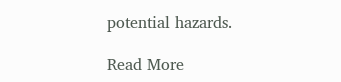potential hazards.

Read More